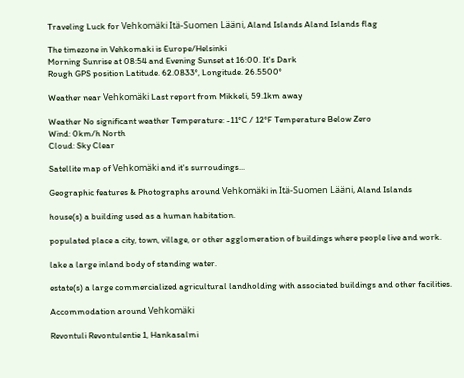Traveling Luck for Vehkomäki Itä-Suomen Lääni, Aland Islands Aland Islands flag

The timezone in Vehkomaki is Europe/Helsinki
Morning Sunrise at 08:54 and Evening Sunset at 16:00. It's Dark
Rough GPS position Latitude. 62.0833°, Longitude. 26.5500°

Weather near Vehkomäki Last report from Mikkeli, 59.1km away

Weather No significant weather Temperature: -11°C / 12°F Temperature Below Zero
Wind: 0km/h North
Cloud: Sky Clear

Satellite map of Vehkomäki and it's surroudings...

Geographic features & Photographs around Vehkomäki in Itä-Suomen Lääni, Aland Islands

house(s) a building used as a human habitation.

populated place a city, town, village, or other agglomeration of buildings where people live and work.

lake a large inland body of standing water.

estate(s) a large commercialized agricultural landholding with associated buildings and other facilities.

Accommodation around Vehkomäki

Revontuli Revontulentie 1, Hankasalmi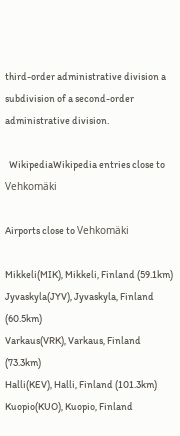third-order administrative division a subdivision of a second-order administrative division.

  WikipediaWikipedia entries close to Vehkomäki

Airports close to Vehkomäki

Mikkeli(MIK), Mikkeli, Finland (59.1km)
Jyvaskyla(JYV), Jyvaskyla, Finland (60.5km)
Varkaus(VRK), Varkaus, Finland (73.3km)
Halli(KEV), Halli, Finland (101.3km)
Kuopio(KUO), Kuopio, Finland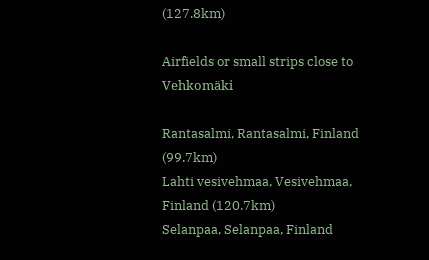(127.8km)

Airfields or small strips close to Vehkomäki

Rantasalmi, Rantasalmi, Finland (99.7km)
Lahti vesivehmaa, Vesivehmaa, Finland (120.7km)
Selanpaa, Selanpaa, Finland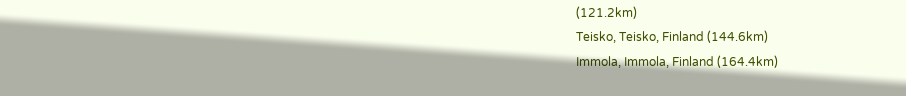(121.2km)
Teisko, Teisko, Finland (144.6km)
Immola, Immola, Finland (164.4km)